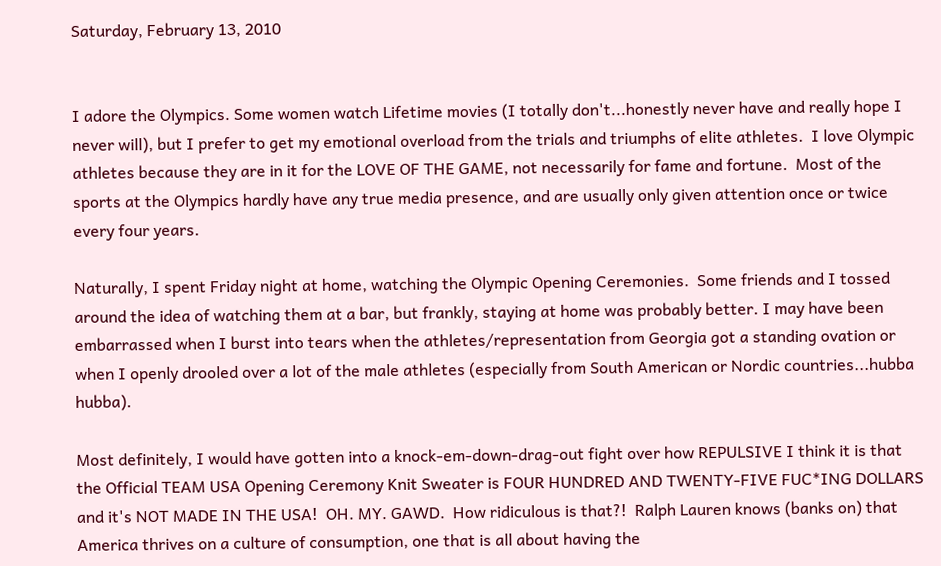Saturday, February 13, 2010


I adore the Olympics. Some women watch Lifetime movies (I totally don't...honestly never have and really hope I never will), but I prefer to get my emotional overload from the trials and triumphs of elite athletes.  I love Olympic athletes because they are in it for the LOVE OF THE GAME, not necessarily for fame and fortune.  Most of the sports at the Olympics hardly have any true media presence, and are usually only given attention once or twice every four years.

Naturally, I spent Friday night at home, watching the Olympic Opening Ceremonies.  Some friends and I tossed around the idea of watching them at a bar, but frankly, staying at home was probably better. I may have been embarrassed when I burst into tears when the athletes/representation from Georgia got a standing ovation or when I openly drooled over a lot of the male athletes (especially from South American or Nordic countries...hubba hubba).

Most definitely, I would have gotten into a knock-em-down-drag-out fight over how REPULSIVE I think it is that the Official TEAM USA Opening Ceremony Knit Sweater is FOUR HUNDRED AND TWENTY-FIVE FUC*ING DOLLARS and it's NOT MADE IN THE USA!  OH. MY. GAWD.  How ridiculous is that?!  Ralph Lauren knows (banks on) that America thrives on a culture of consumption, one that is all about having the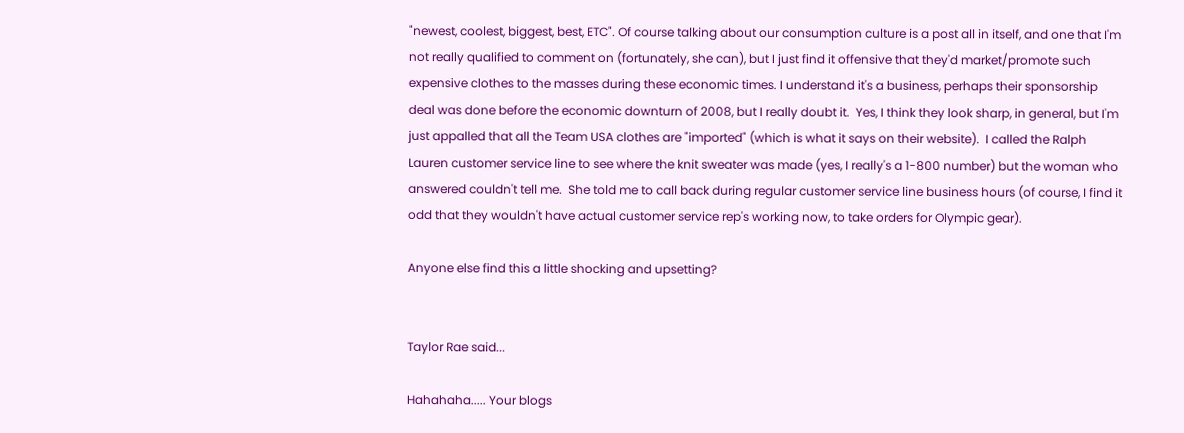"newest, coolest, biggest, best, ETC". Of course talking about our consumption culture is a post all in itself, and one that I'm not really qualified to comment on (fortunately, she can), but I just find it offensive that they'd market/promote such expensive clothes to the masses during these economic times. I understand it's a business, perhaps their sponsorship deal was done before the economic downturn of 2008, but I really doubt it.  Yes, I think they look sharp, in general, but I'm just appalled that all the Team USA clothes are "imported" (which is what it says on their website).  I called the Ralph Lauren customer service line to see where the knit sweater was made (yes, I really's a 1-800 number) but the woman who answered couldn't tell me.  She told me to call back during regular customer service line business hours (of course, I find it odd that they wouldn't have actual customer service rep's working now, to take orders for Olympic gear).

Anyone else find this a little shocking and upsetting?


Taylor Rae said...

Hahahaha..... Your blogs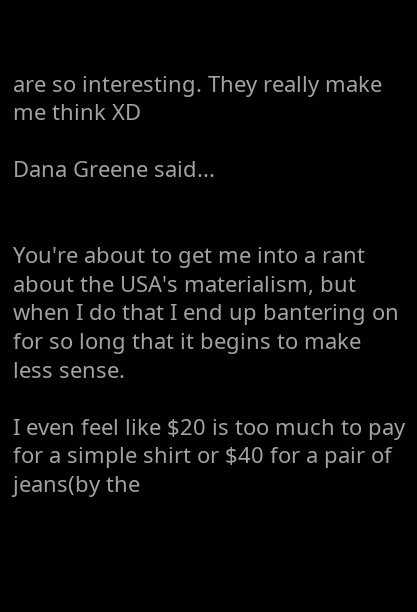are so interesting. They really make me think XD

Dana Greene said...


You're about to get me into a rant about the USA's materialism, but when I do that I end up bantering on for so long that it begins to make less sense.

I even feel like $20 is too much to pay for a simple shirt or $40 for a pair of jeans(by the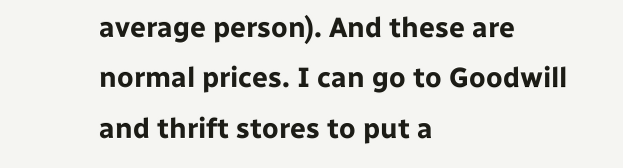average person). And these are normal prices. I can go to Goodwill and thrift stores to put a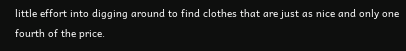little effort into digging around to find clothes that are just as nice and only one fourth of the price.